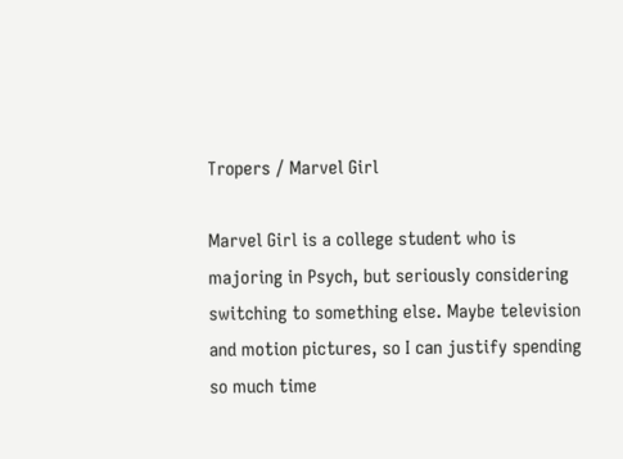Tropers / Marvel Girl

Marvel Girl is a college student who is majoring in Psych, but seriously considering switching to something else. Maybe television and motion pictures, so I can justify spending so much time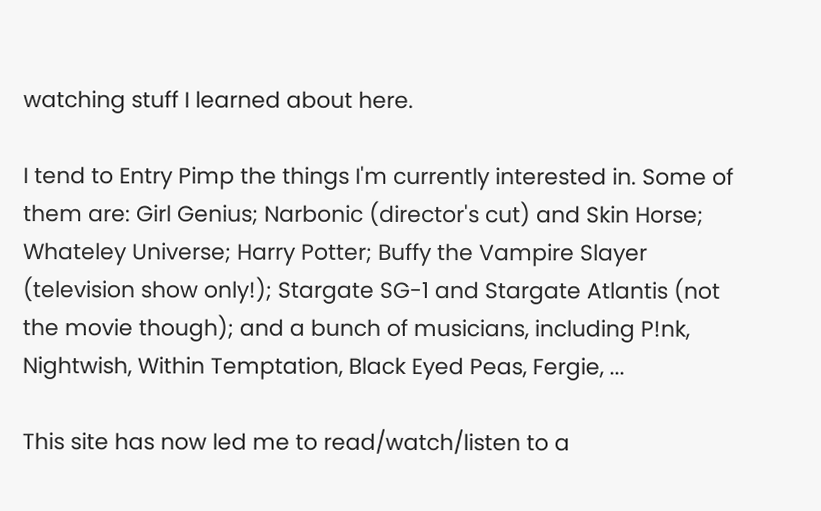watching stuff I learned about here.

I tend to Entry Pimp the things I'm currently interested in. Some of them are: Girl Genius; Narbonic (director's cut) and Skin Horse; Whateley Universe; Harry Potter; Buffy the Vampire Slayer (television show only!); Stargate SG-1 and Stargate Atlantis (not the movie though); and a bunch of musicians, including P!nk, Nightwish, Within Temptation, Black Eyed Peas, Fergie, ...

This site has now led me to read/watch/listen to a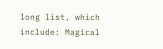long list, which include: Magical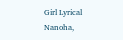Girl Lyrical Nanoha,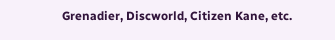Grenadier, Discworld, Citizen Kane, etc.